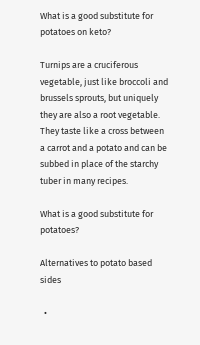What is a good substitute for potatoes on keto?

Turnips are a cruciferous vegetable, just like broccoli and brussels sprouts, but uniquely they are also a root vegetable. They taste like a cross between a carrot and a potato and can be subbed in place of the starchy tuber in many recipes.

What is a good substitute for potatoes?

Alternatives to potato based sides

  •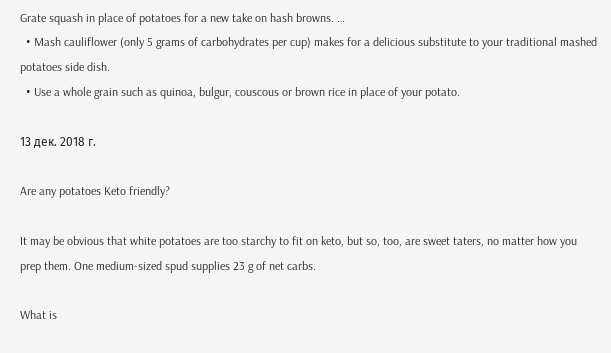Grate squash in place of potatoes for a new take on hash browns. …
  • Mash cauliflower (only 5 grams of carbohydrates per cup) makes for a delicious substitute to your traditional mashed potatoes side dish.
  • Use a whole grain such as quinoa, bulgur, couscous or brown rice in place of your potato.

13 дек. 2018 г.

Are any potatoes Keto friendly?

It may be obvious that white potatoes are too starchy to fit on keto, but so, too, are sweet taters, no matter how you prep them. One medium-sized spud supplies 23 g of net carbs.

What is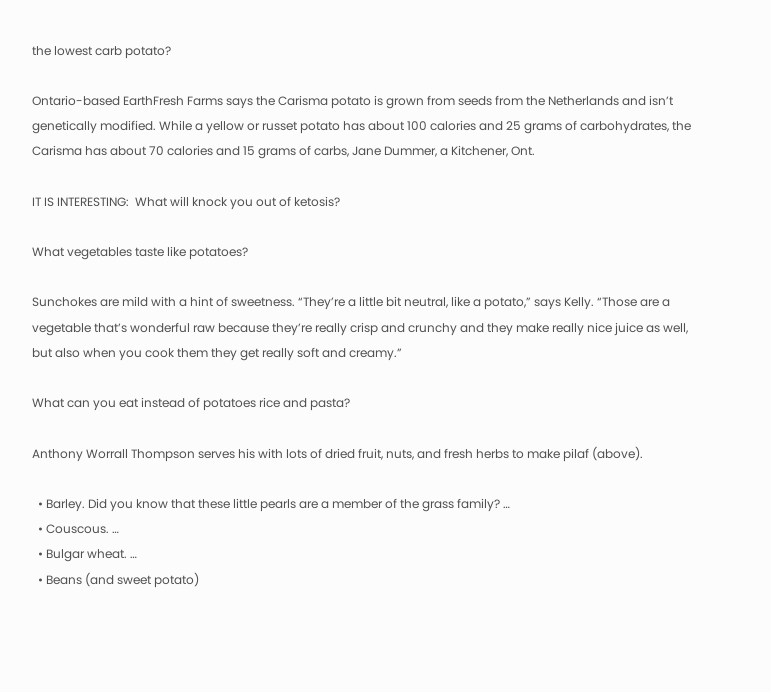the lowest carb potato?

Ontario-based EarthFresh Farms says the Carisma potato is grown from seeds from the Netherlands and isn’t genetically modified. While a yellow or russet potato has about 100 calories and 25 grams of carbohydrates, the Carisma has about 70 calories and 15 grams of carbs, Jane Dummer, a Kitchener, Ont.

IT IS INTERESTING:  What will knock you out of ketosis?

What vegetables taste like potatoes?

Sunchokes are mild with a hint of sweetness. “They’re a little bit neutral, like a potato,” says Kelly. “Those are a vegetable that’s wonderful raw because they’re really crisp and crunchy and they make really nice juice as well, but also when you cook them they get really soft and creamy.”

What can you eat instead of potatoes rice and pasta?

Anthony Worrall Thompson serves his with lots of dried fruit, nuts, and fresh herbs to make pilaf (above).

  • Barley. Did you know that these little pearls are a member of the grass family? …
  • Couscous. …
  • Bulgar wheat. …
  • Beans (and sweet potato)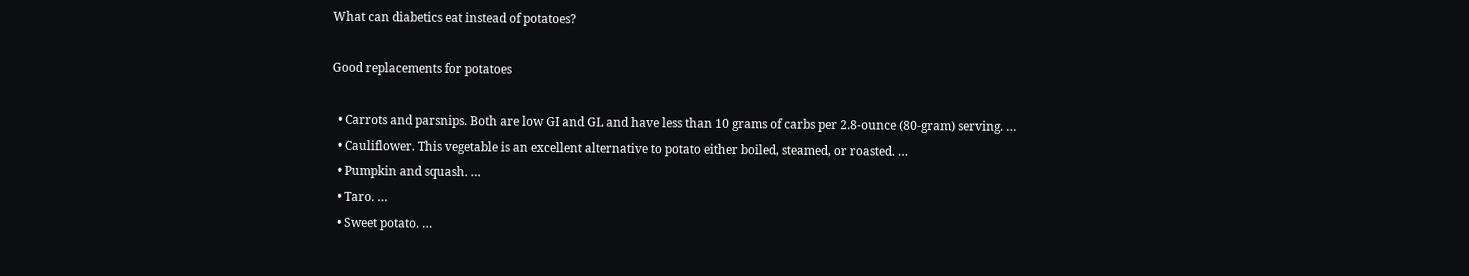What can diabetics eat instead of potatoes?

Good replacements for potatoes

  • Carrots and parsnips. Both are low GI and GL and have less than 10 grams of carbs per 2.8-ounce (80-gram) serving. …
  • Cauliflower. This vegetable is an excellent alternative to potato either boiled, steamed, or roasted. …
  • Pumpkin and squash. …
  • Taro. …
  • Sweet potato. …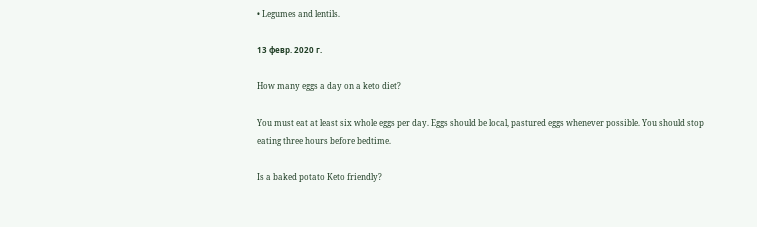• Legumes and lentils.

13 февр. 2020 г.

How many eggs a day on a keto diet?

You must eat at least six whole eggs per day. Eggs should be local, pastured eggs whenever possible. You should stop eating three hours before bedtime.

Is a baked potato Keto friendly?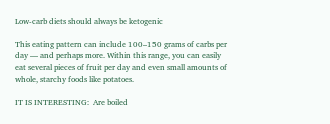Low-carb diets should always be ketogenic

This eating pattern can include 100–150 grams of carbs per day — and perhaps more. Within this range, you can easily eat several pieces of fruit per day and even small amounts of whole, starchy foods like potatoes.

IT IS INTERESTING:  Are boiled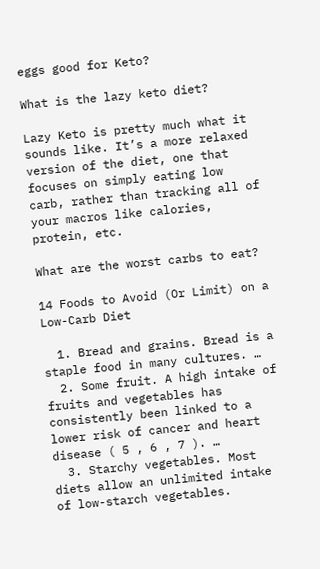eggs good for Keto?

What is the lazy keto diet?

Lazy Keto is pretty much what it sounds like. It’s a more relaxed version of the diet, one that focuses on simply eating low carb, rather than tracking all of your macros like calories, protein, etc.

What are the worst carbs to eat?

14 Foods to Avoid (Or Limit) on a Low-Carb Diet

  1. Bread and grains. Bread is a staple food in many cultures. …
  2. Some fruit. A high intake of fruits and vegetables has consistently been linked to a lower risk of cancer and heart disease ( 5 , 6 , 7 ). …
  3. Starchy vegetables. Most diets allow an unlimited intake of low-starch vegetables.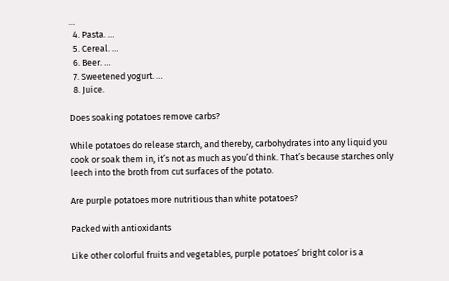…
  4. Pasta. …
  5. Cereal. …
  6. Beer. …
  7. Sweetened yogurt. …
  8. Juice.

Does soaking potatoes remove carbs?

While potatoes do release starch, and thereby, carbohydrates into any liquid you cook or soak them in, it’s not as much as you’d think. That’s because starches only leech into the broth from cut surfaces of the potato.

Are purple potatoes more nutritious than white potatoes?

Packed with antioxidants

Like other colorful fruits and vegetables, purple potatoes’ bright color is a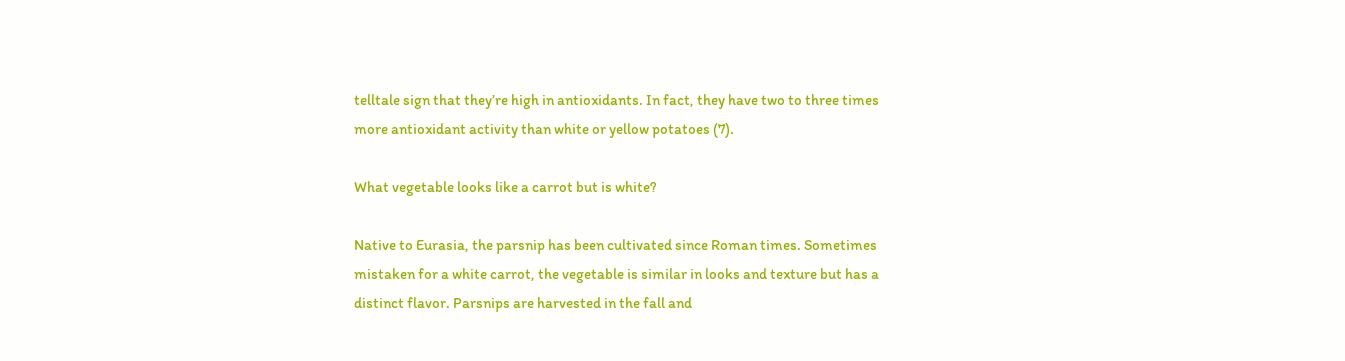telltale sign that they’re high in antioxidants. In fact, they have two to three times more antioxidant activity than white or yellow potatoes (7).

What vegetable looks like a carrot but is white?

Native to Eurasia, the parsnip has been cultivated since Roman times. Sometimes mistaken for a white carrot, the vegetable is similar in looks and texture but has a distinct flavor. Parsnips are harvested in the fall and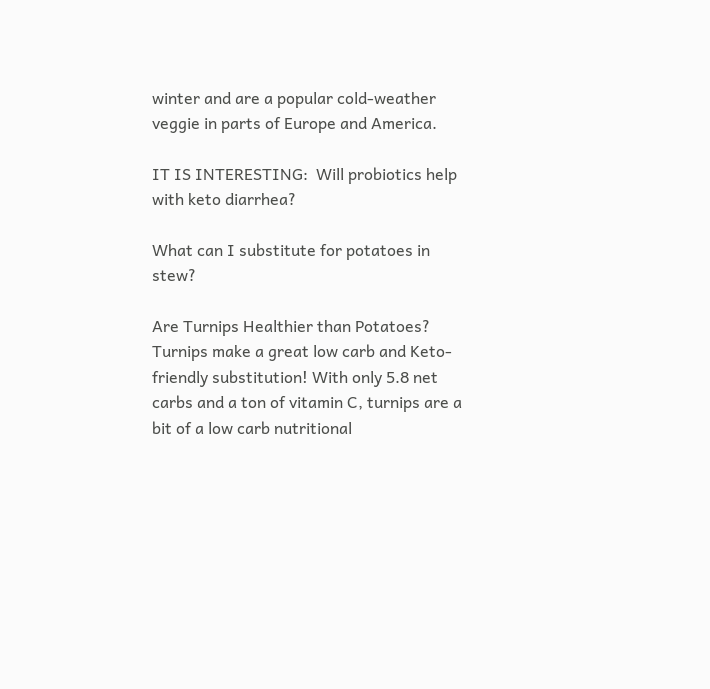winter and are a popular cold-weather veggie in parts of Europe and America.

IT IS INTERESTING:  Will probiotics help with keto diarrhea?

What can I substitute for potatoes in stew?

Are Turnips Healthier than Potatoes? Turnips make a great low carb and Keto-friendly substitution! With only 5.8 net carbs and a ton of vitamin C, turnips are a bit of a low carb nutritional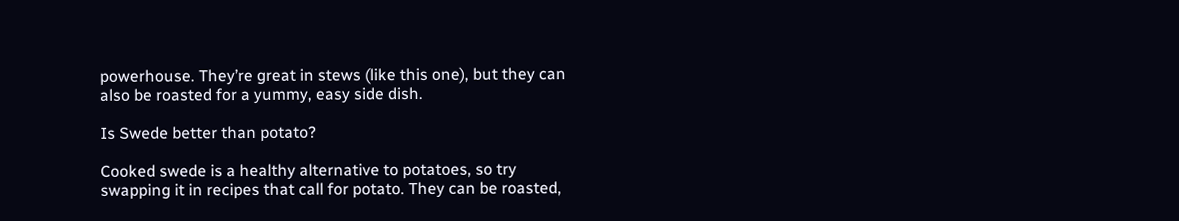powerhouse. They’re great in stews (like this one), but they can also be roasted for a yummy, easy side dish.

Is Swede better than potato?

Cooked swede is a healthy alternative to potatoes, so try swapping it in recipes that call for potato. They can be roasted,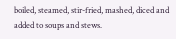boiled, steamed, stir-fried, mashed, diced and added to soups and stews.